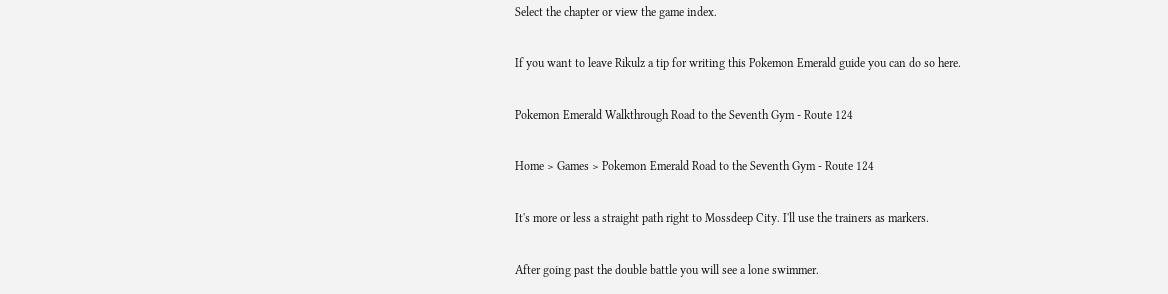Select the chapter or view the game index.

If you want to leave Rikulz a tip for writing this Pokemon Emerald guide you can do so here.

Pokemon Emerald Walkthrough Road to the Seventh Gym - Route 124

Home > Games > Pokemon Emerald Road to the Seventh Gym - Route 124

It's more or less a straight path right to Mossdeep City. I'll use the trainers as markers.

After going past the double battle you will see a lone swimmer.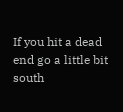If you hit a dead end go a little bit south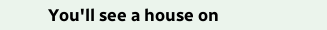You'll see a house on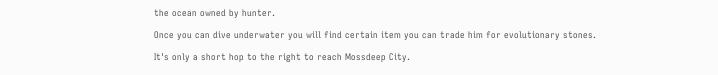the ocean owned by hunter.

Once you can dive underwater you will find certain item you can trade him for evolutionary stones.

It's only a short hop to the right to reach Mossdeep City.